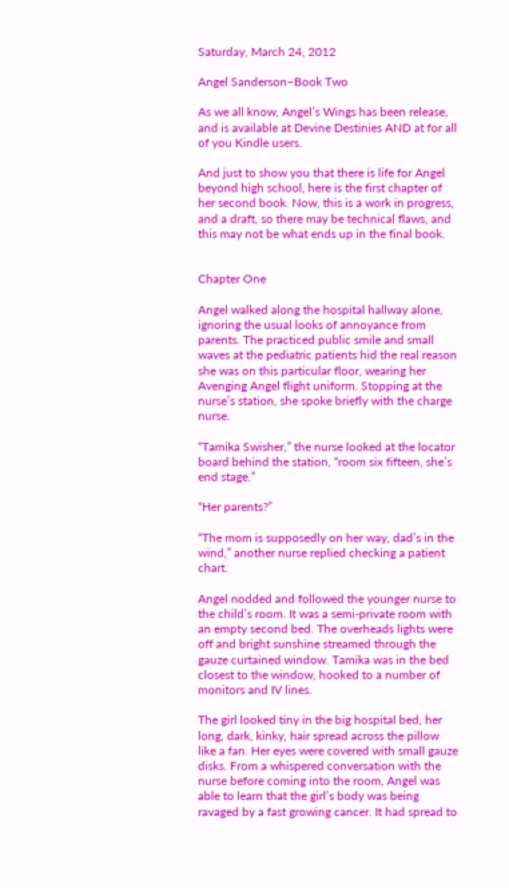Saturday, March 24, 2012

Angel Sanderson–Book Two

As we all know, Angel’s Wings has been release, and is available at Devine Destinies AND at for all of you Kindle users.

And just to show you that there is life for Angel beyond high school, here is the first chapter of her second book. Now, this is a work in progress, and a draft, so there may be technical flaws, and this may not be what ends up in the final book.


Chapter One

Angel walked along the hospital hallway alone, ignoring the usual looks of annoyance from parents. The practiced public smile and small waves at the pediatric patients hid the real reason she was on this particular floor, wearing her Avenging Angel flight uniform. Stopping at the nurse’s station, she spoke briefly with the charge nurse.

“Tamika Swisher,” the nurse looked at the locator board behind the station, “room six fifteen, she’s end stage.”

“Her parents?”

“The mom is supposedly on her way, dad’s in the wind,” another nurse replied checking a patient chart.

Angel nodded and followed the younger nurse to the child’s room. It was a semi-private room with an empty second bed. The overheads lights were off and bright sunshine streamed through the gauze curtained window. Tamika was in the bed closest to the window, hooked to a number of monitors and IV lines.

The girl looked tiny in the big hospital bed, her long, dark, kinky, hair spread across the pillow like a fan. Her eyes were covered with small gauze disks. From a whispered conversation with the nurse before coming into the room, Angel was able to learn that the girl’s body was being ravaged by a fast growing cancer. It had spread to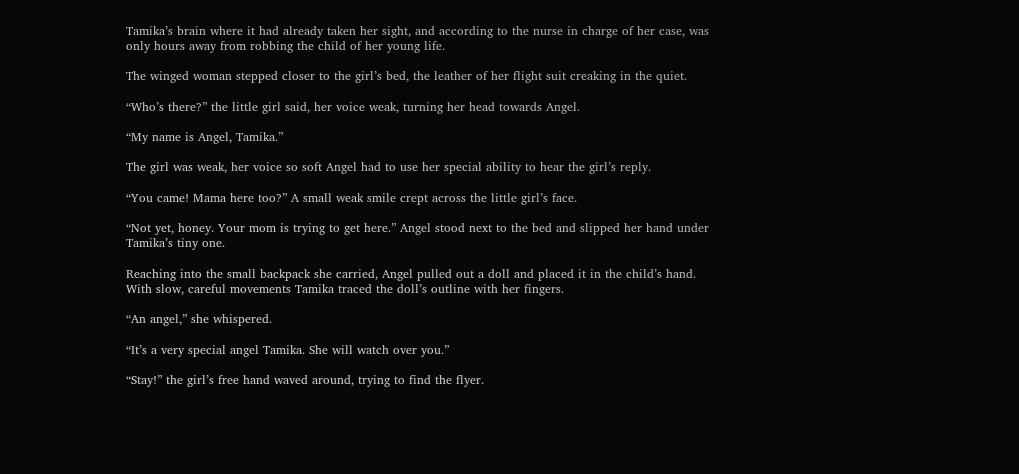Tamika’s brain where it had already taken her sight, and according to the nurse in charge of her case, was only hours away from robbing the child of her young life.

The winged woman stepped closer to the girl’s bed, the leather of her flight suit creaking in the quiet.

“Who’s there?” the little girl said, her voice weak, turning her head towards Angel.

“My name is Angel, Tamika.”

The girl was weak, her voice so soft Angel had to use her special ability to hear the girl’s reply.

“You came! Mama here too?” A small weak smile crept across the little girl’s face.

“Not yet, honey. Your mom is trying to get here.” Angel stood next to the bed and slipped her hand under Tamika’s tiny one.

Reaching into the small backpack she carried, Angel pulled out a doll and placed it in the child’s hand. With slow, careful movements Tamika traced the doll’s outline with her fingers.

“An angel,” she whispered.

“It’s a very special angel Tamika. She will watch over you.”

“Stay!” the girl’s free hand waved around, trying to find the flyer.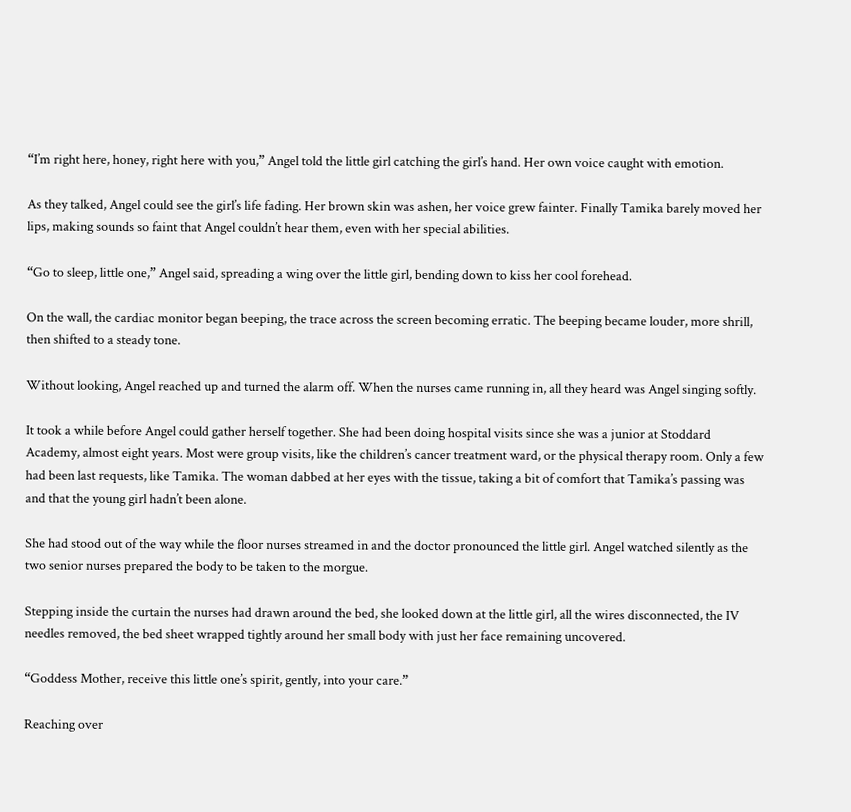“I’m right here, honey, right here with you,” Angel told the little girl catching the girl’s hand. Her own voice caught with emotion.

As they talked, Angel could see the girl’s life fading. Her brown skin was ashen, her voice grew fainter. Finally Tamika barely moved her lips, making sounds so faint that Angel couldn’t hear them, even with her special abilities.

“Go to sleep, little one,” Angel said, spreading a wing over the little girl, bending down to kiss her cool forehead.

On the wall, the cardiac monitor began beeping, the trace across the screen becoming erratic. The beeping became louder, more shrill, then shifted to a steady tone.

Without looking, Angel reached up and turned the alarm off. When the nurses came running in, all they heard was Angel singing softly.

It took a while before Angel could gather herself together. She had been doing hospital visits since she was a junior at Stoddard Academy, almost eight years. Most were group visits, like the children’s cancer treatment ward, or the physical therapy room. Only a few had been last requests, like Tamika. The woman dabbed at her eyes with the tissue, taking a bit of comfort that Tamika’s passing was and that the young girl hadn’t been alone.

She had stood out of the way while the floor nurses streamed in and the doctor pronounced the little girl. Angel watched silently as the two senior nurses prepared the body to be taken to the morgue.

Stepping inside the curtain the nurses had drawn around the bed, she looked down at the little girl, all the wires disconnected, the IV needles removed, the bed sheet wrapped tightly around her small body with just her face remaining uncovered.

“Goddess Mother, receive this little one’s spirit, gently, into your care.”

Reaching over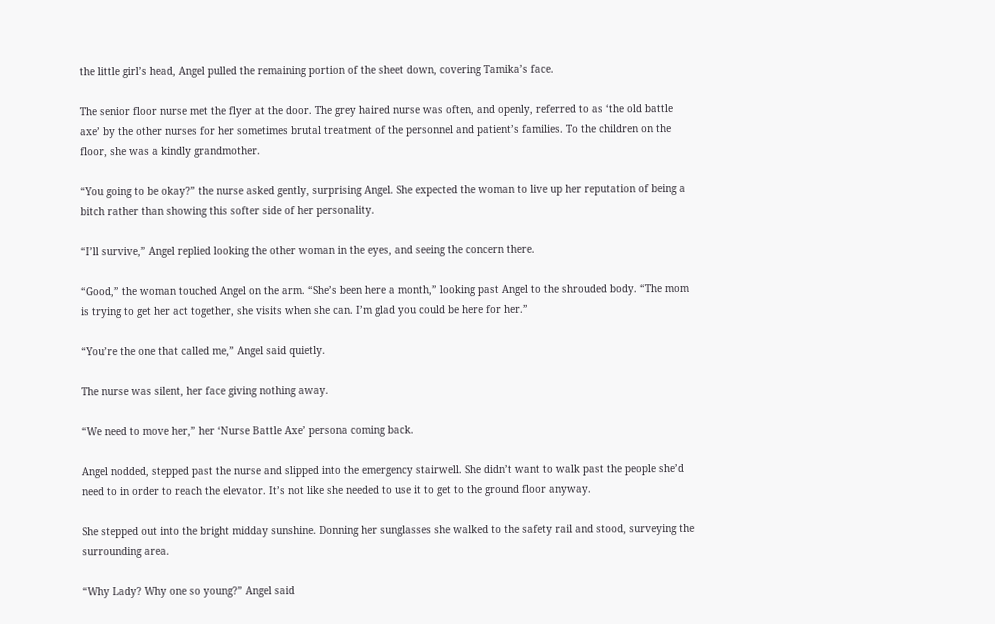the little girl’s head, Angel pulled the remaining portion of the sheet down, covering Tamika’s face.

The senior floor nurse met the flyer at the door. The grey haired nurse was often, and openly, referred to as ‘the old battle axe’ by the other nurses for her sometimes brutal treatment of the personnel and patient’s families. To the children on the floor, she was a kindly grandmother.

“You going to be okay?” the nurse asked gently, surprising Angel. She expected the woman to live up her reputation of being a bitch rather than showing this softer side of her personality.

“I’ll survive,” Angel replied looking the other woman in the eyes, and seeing the concern there.

“Good,” the woman touched Angel on the arm. “She’s been here a month,” looking past Angel to the shrouded body. “The mom is trying to get her act together, she visits when she can. I’m glad you could be here for her.”

“You’re the one that called me,” Angel said quietly.

The nurse was silent, her face giving nothing away.

“We need to move her,” her ‘Nurse Battle Axe’ persona coming back.

Angel nodded, stepped past the nurse and slipped into the emergency stairwell. She didn’t want to walk past the people she’d need to in order to reach the elevator. It’s not like she needed to use it to get to the ground floor anyway.

She stepped out into the bright midday sunshine. Donning her sunglasses she walked to the safety rail and stood, surveying the surrounding area.

“Why Lady? Why one so young?” Angel said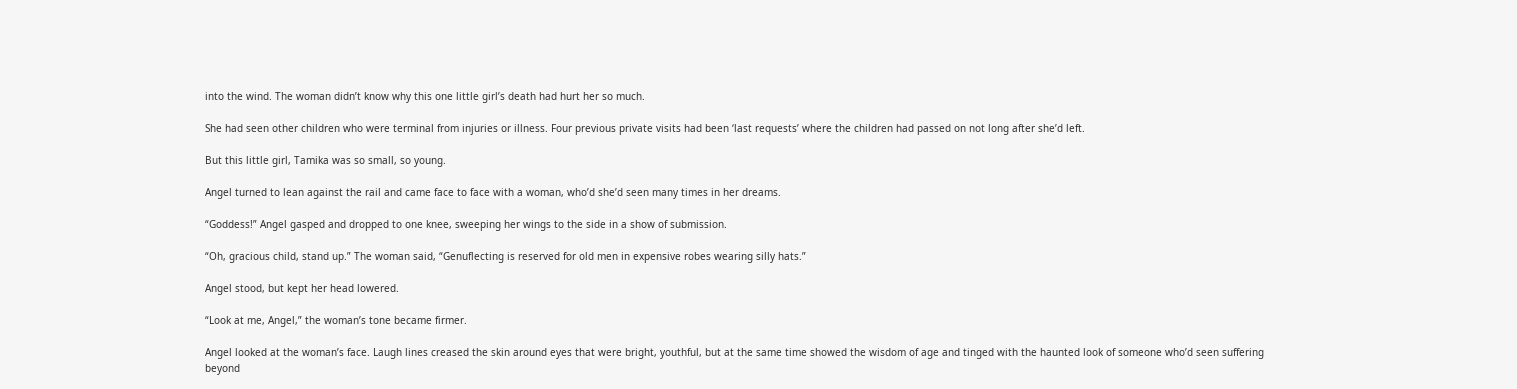into the wind. The woman didn’t know why this one little girl’s death had hurt her so much.

She had seen other children who were terminal from injuries or illness. Four previous private visits had been ‘last requests’ where the children had passed on not long after she’d left.

But this little girl, Tamika was so small, so young.

Angel turned to lean against the rail and came face to face with a woman, who’d she’d seen many times in her dreams.

“Goddess!” Angel gasped and dropped to one knee, sweeping her wings to the side in a show of submission.

“Oh, gracious child, stand up.” The woman said, “Genuflecting is reserved for old men in expensive robes wearing silly hats.”

Angel stood, but kept her head lowered.

“Look at me, Angel,” the woman’s tone became firmer.

Angel looked at the woman’s face. Laugh lines creased the skin around eyes that were bright, youthful, but at the same time showed the wisdom of age and tinged with the haunted look of someone who’d seen suffering beyond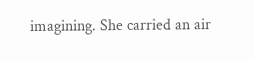imagining. She carried an air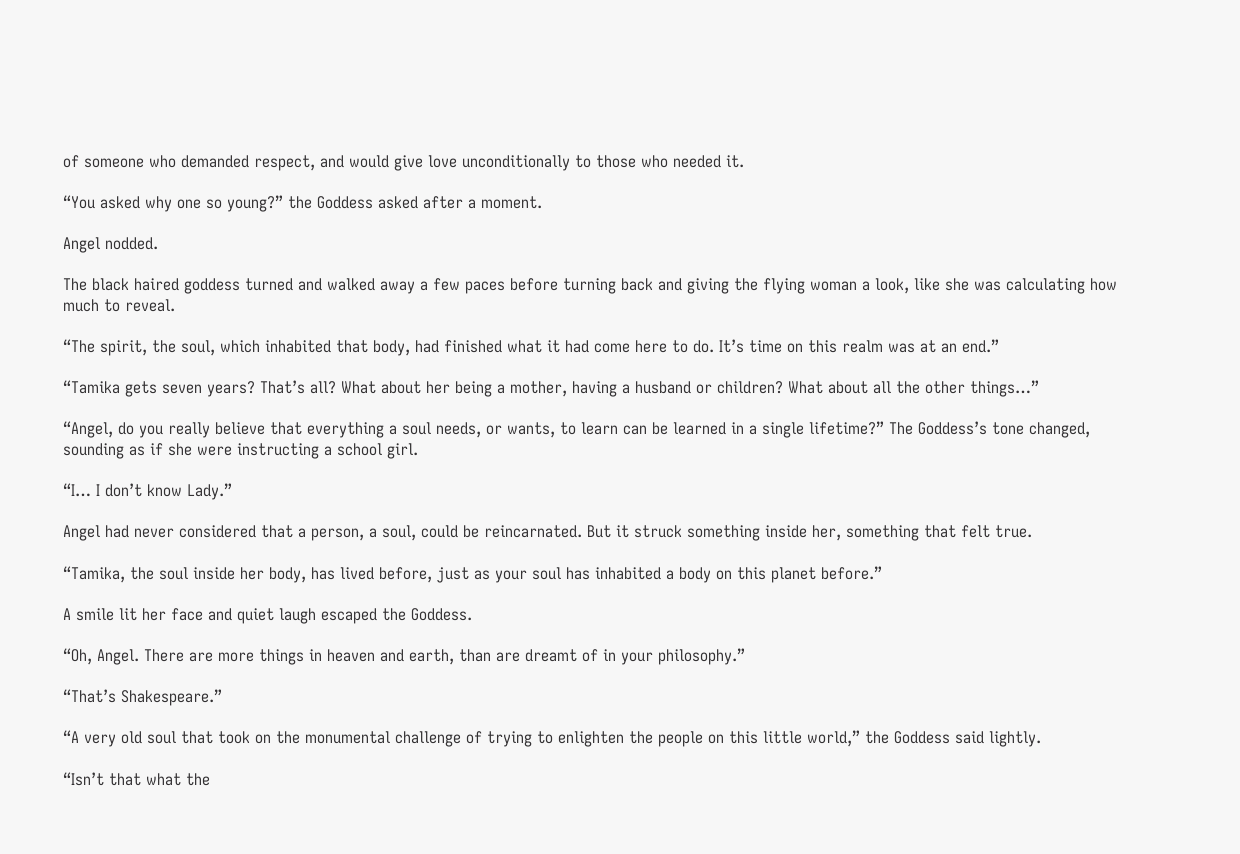of someone who demanded respect, and would give love unconditionally to those who needed it.

“You asked why one so young?” the Goddess asked after a moment.

Angel nodded.

The black haired goddess turned and walked away a few paces before turning back and giving the flying woman a look, like she was calculating how much to reveal.

“The spirit, the soul, which inhabited that body, had finished what it had come here to do. It’s time on this realm was at an end.”

“Tamika gets seven years? That’s all? What about her being a mother, having a husband or children? What about all the other things…”

“Angel, do you really believe that everything a soul needs, or wants, to learn can be learned in a single lifetime?” The Goddess’s tone changed, sounding as if she were instructing a school girl.

“I… I don’t know Lady.”

Angel had never considered that a person, a soul, could be reincarnated. But it struck something inside her, something that felt true.

“Tamika, the soul inside her body, has lived before, just as your soul has inhabited a body on this planet before.”

A smile lit her face and quiet laugh escaped the Goddess.

“Oh, Angel. There are more things in heaven and earth, than are dreamt of in your philosophy.”

“That’s Shakespeare.”

“A very old soul that took on the monumental challenge of trying to enlighten the people on this little world,” the Goddess said lightly.

“Isn’t that what the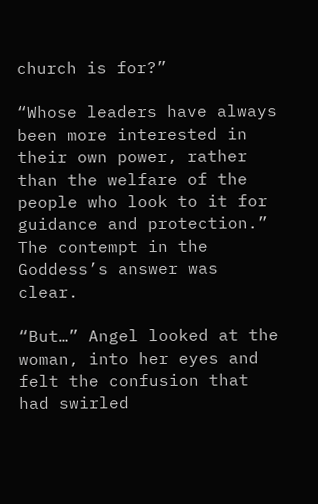church is for?”

“Whose leaders have always been more interested in their own power, rather than the welfare of the people who look to it for guidance and protection.” The contempt in the Goddess’s answer was clear.

“But…” Angel looked at the woman, into her eyes and felt the confusion that had swirled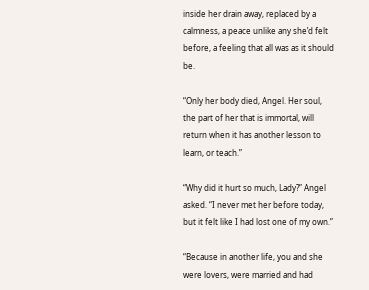inside her drain away, replaced by a calmness, a peace unlike any she’d felt before, a feeling that all was as it should be.

“Only her body died, Angel. Her soul, the part of her that is immortal, will return when it has another lesson to learn, or teach.”

“Why did it hurt so much, Lady?” Angel asked. “I never met her before today, but it felt like I had lost one of my own.”

“Because in another life, you and she were lovers, were married and had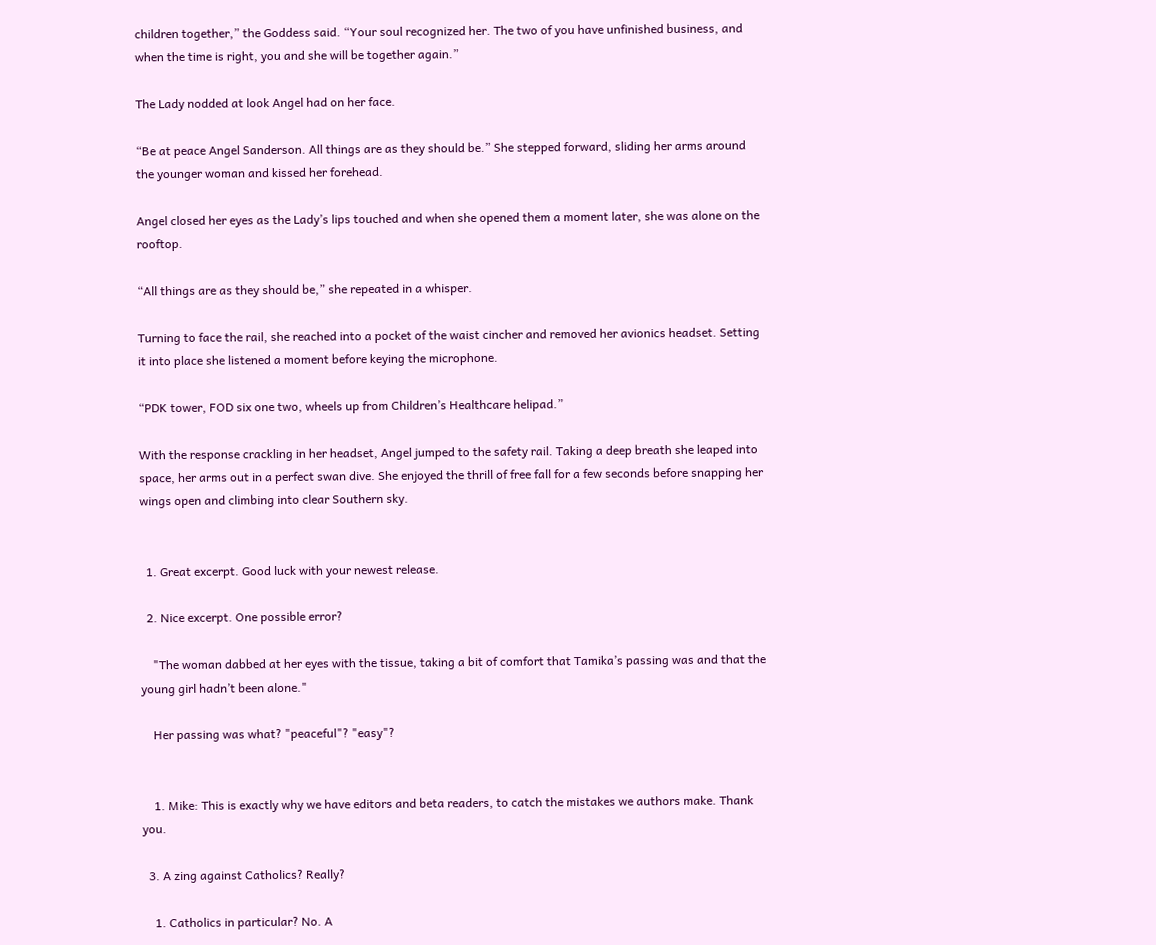children together,” the Goddess said. “Your soul recognized her. The two of you have unfinished business, and when the time is right, you and she will be together again.”

The Lady nodded at look Angel had on her face.

“Be at peace Angel Sanderson. All things are as they should be.” She stepped forward, sliding her arms around the younger woman and kissed her forehead.

Angel closed her eyes as the Lady’s lips touched and when she opened them a moment later, she was alone on the rooftop.

“All things are as they should be,” she repeated in a whisper.

Turning to face the rail, she reached into a pocket of the waist cincher and removed her avionics headset. Setting it into place she listened a moment before keying the microphone.

“PDK tower, FOD six one two, wheels up from Children’s Healthcare helipad.”

With the response crackling in her headset, Angel jumped to the safety rail. Taking a deep breath she leaped into space, her arms out in a perfect swan dive. She enjoyed the thrill of free fall for a few seconds before snapping her wings open and climbing into clear Southern sky.


  1. Great excerpt. Good luck with your newest release.

  2. Nice excerpt. One possible error?

    "The woman dabbed at her eyes with the tissue, taking a bit of comfort that Tamika’s passing was and that the young girl hadn’t been alone."

    Her passing was what? "peaceful"? "easy"?


    1. Mike: This is exactly why we have editors and beta readers, to catch the mistakes we authors make. Thank you.

  3. A zing against Catholics? Really?

    1. Catholics in particular? No. A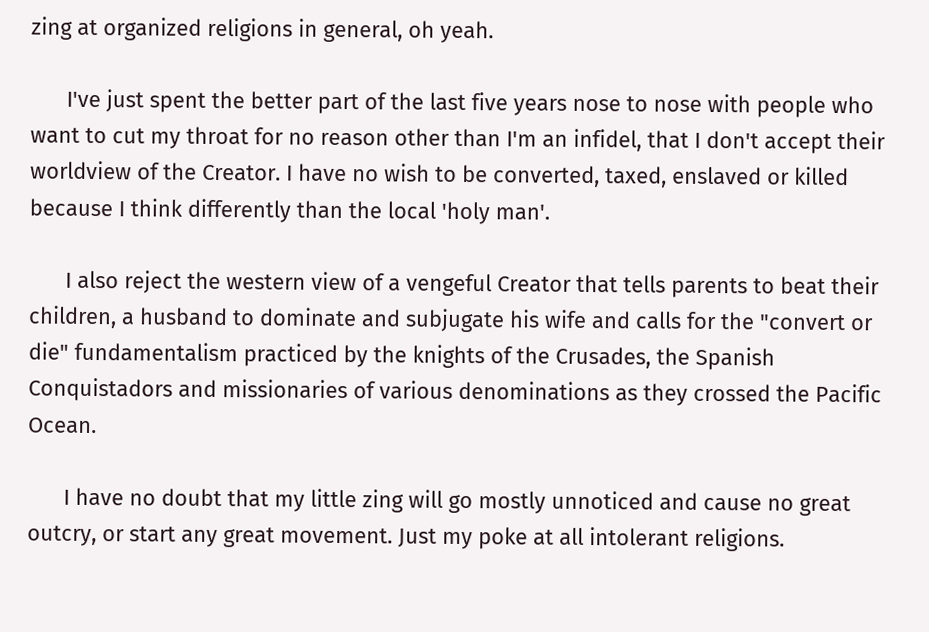zing at organized religions in general, oh yeah.

      I've just spent the better part of the last five years nose to nose with people who want to cut my throat for no reason other than I'm an infidel, that I don't accept their worldview of the Creator. I have no wish to be converted, taxed, enslaved or killed because I think differently than the local 'holy man'.

      I also reject the western view of a vengeful Creator that tells parents to beat their children, a husband to dominate and subjugate his wife and calls for the "convert or die" fundamentalism practiced by the knights of the Crusades, the Spanish Conquistadors and missionaries of various denominations as they crossed the Pacific Ocean.

      I have no doubt that my little zing will go mostly unnoticed and cause no great outcry, or start any great movement. Just my poke at all intolerant religions.